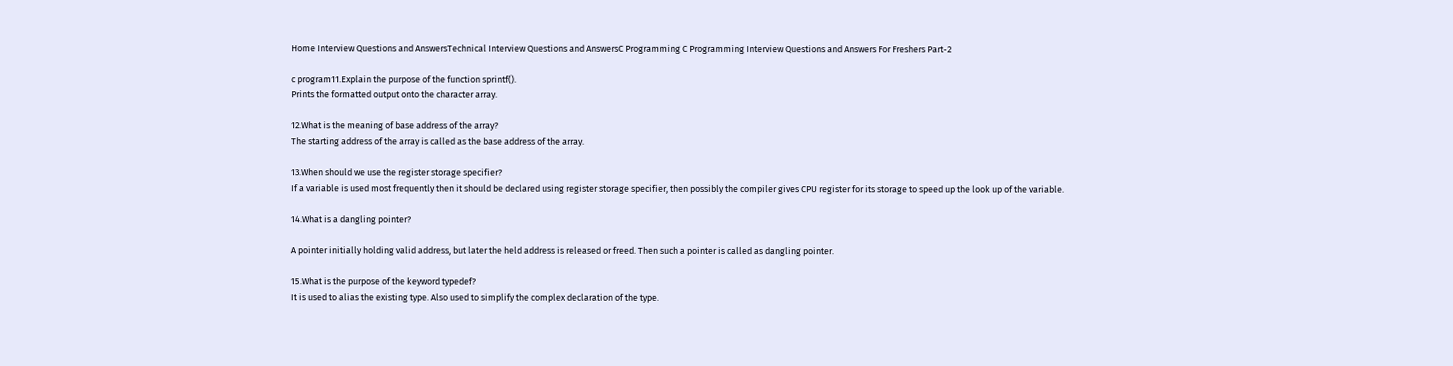Home Interview Questions and AnswersTechnical Interview Questions and AnswersC Programming C Programming Interview Questions and Answers For Freshers Part-2

c program11.Explain the purpose of the function sprintf().
Prints the formatted output onto the character array.

12.What is the meaning of base address of the array?
The starting address of the array is called as the base address of the array.

13.When should we use the register storage specifier?
If a variable is used most frequently then it should be declared using register storage specifier, then possibly the compiler gives CPU register for its storage to speed up the look up of the variable.

14.What is a dangling pointer?

A pointer initially holding valid address, but later the held address is released or freed. Then such a pointer is called as dangling pointer.

15.What is the purpose of the keyword typedef?
It is used to alias the existing type. Also used to simplify the complex declaration of the type.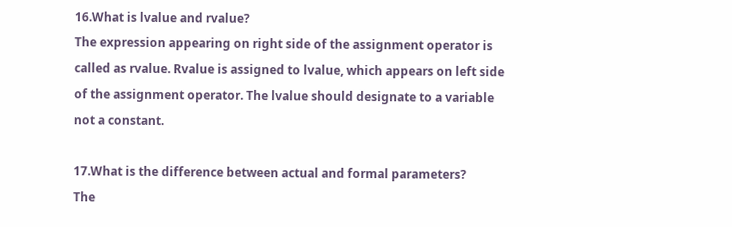16.What is lvalue and rvalue?
The expression appearing on right side of the assignment operator is called as rvalue. Rvalue is assigned to lvalue, which appears on left side of the assignment operator. The lvalue should designate to a variable not a constant.

17.What is the difference between actual and formal parameters?
The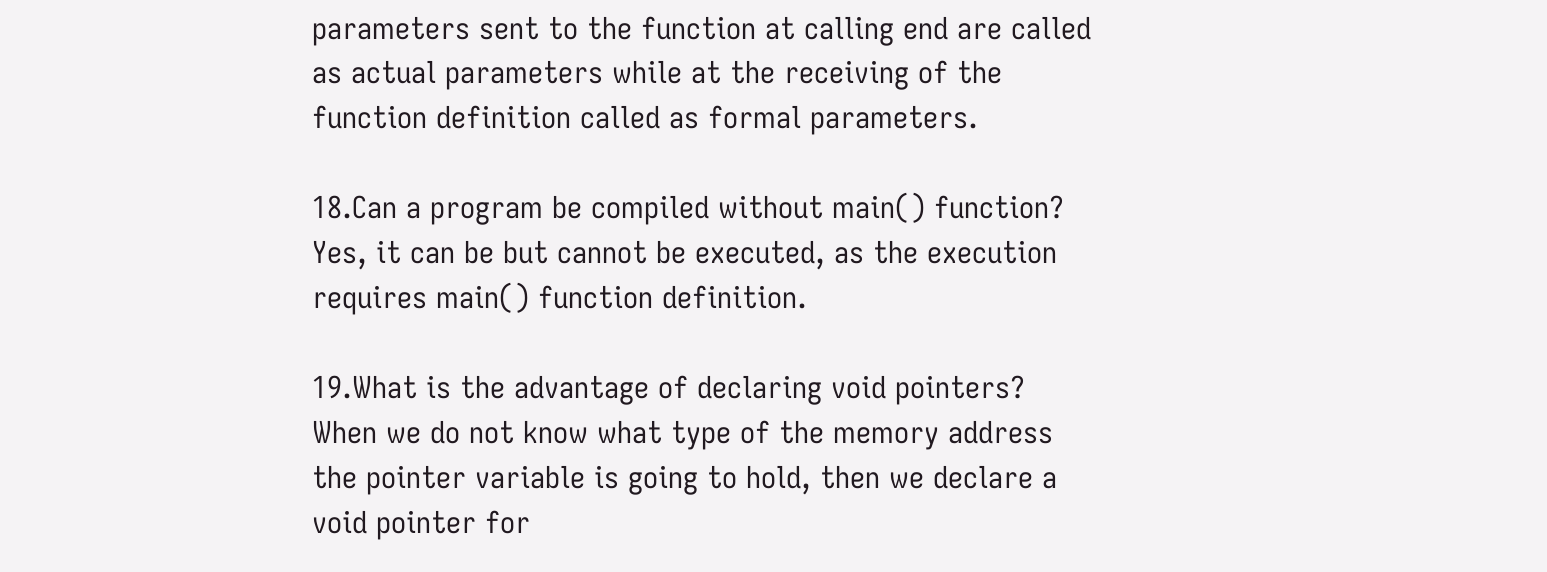parameters sent to the function at calling end are called as actual parameters while at the receiving of the function definition called as formal parameters.

18.Can a program be compiled without main() function?
Yes, it can be but cannot be executed, as the execution requires main() function definition.

19.What is the advantage of declaring void pointers?
When we do not know what type of the memory address the pointer variable is going to hold, then we declare a void pointer for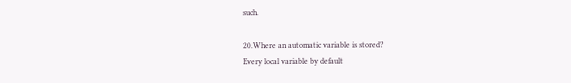such.

20.Where an automatic variable is stored?
Every local variable by default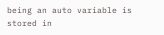being an auto variable is stored in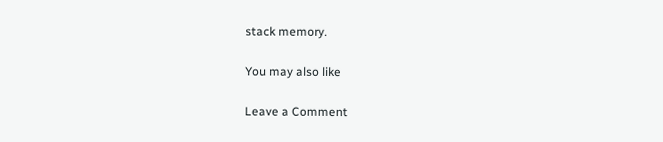stack memory.

You may also like

Leave a Comment